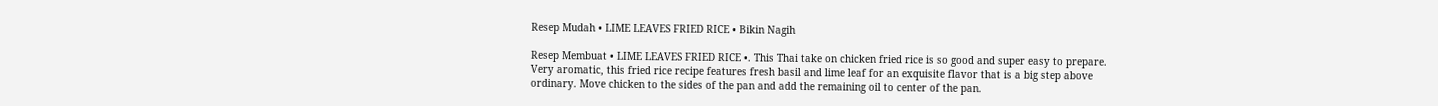Resep Mudah • LIME LEAVES FRIED RICE • Bikin Nagih

Resep Membuat • LIME LEAVES FRIED RICE •. This Thai take on chicken fried rice is so good and super easy to prepare. Very aromatic, this fried rice recipe features fresh basil and lime leaf for an exquisite flavor that is a big step above ordinary. Move chicken to the sides of the pan and add the remaining oil to center of the pan.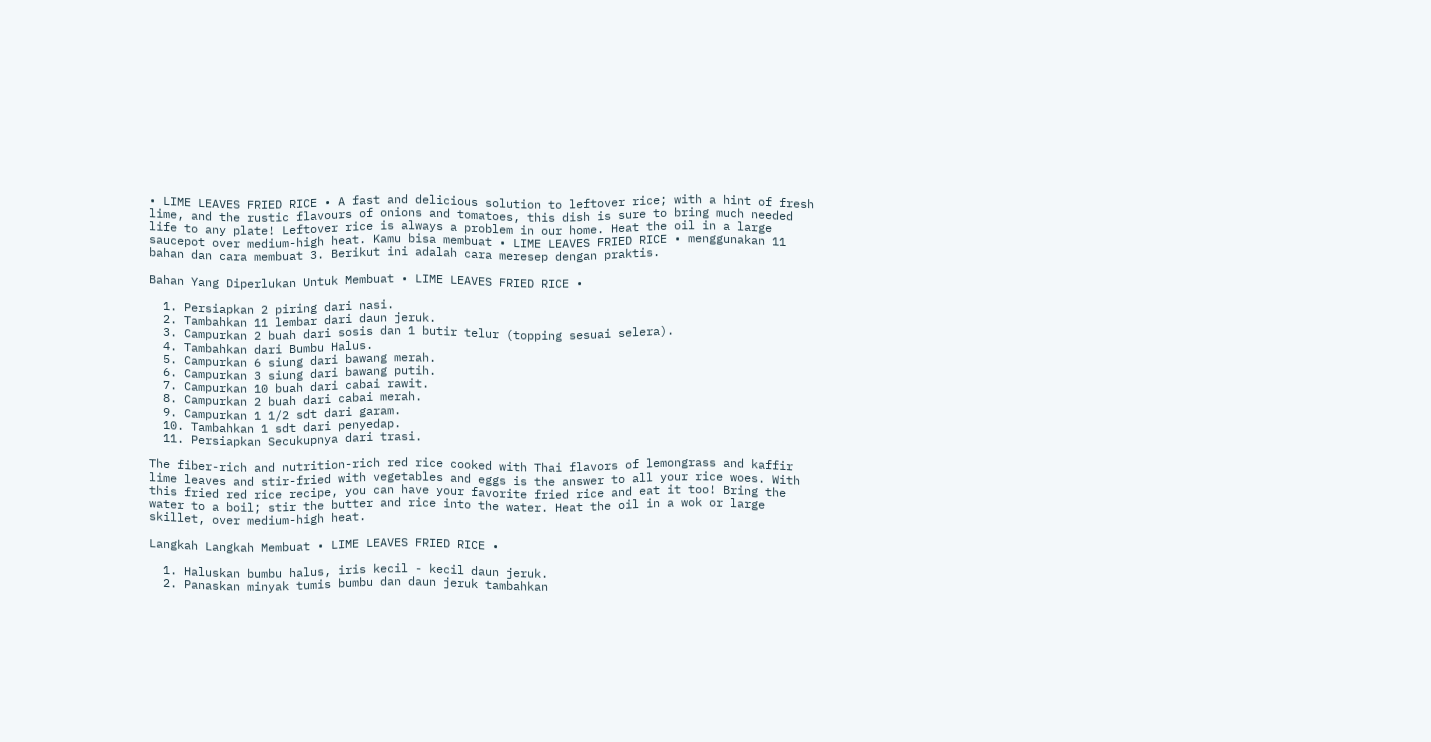• LIME LEAVES FRIED RICE • A fast and delicious solution to leftover rice; with a hint of fresh lime, and the rustic flavours of onions and tomatoes, this dish is sure to bring much needed life to any plate! Leftover rice is always a problem in our home. Heat the oil in a large saucepot over medium-high heat. Kamu bisa membuat • LIME LEAVES FRIED RICE • menggunakan 11 bahan dan cara membuat 3. Berikut ini adalah cara meresep dengan praktis.

Bahan Yang Diperlukan Untuk Membuat • LIME LEAVES FRIED RICE •

  1. Persiapkan 2 piring dari nasi.
  2. Tambahkan 11 lembar dari daun jeruk.
  3. Campurkan 2 buah dari sosis dan 1 butir telur (topping sesuai selera).
  4. Tambahkan dari Bumbu Halus.
  5. Campurkan 6 siung dari bawang merah.
  6. Campurkan 3 siung dari bawang putih.
  7. Campurkan 10 buah dari cabai rawit.
  8. Campurkan 2 buah dari cabai merah.
  9. Campurkan 1 1/2 sdt dari garam.
  10. Tambahkan 1 sdt dari penyedap.
  11. Persiapkan Secukupnya dari trasi.

The fiber-rich and nutrition-rich red rice cooked with Thai flavors of lemongrass and kaffir lime leaves and stir-fried with vegetables and eggs is the answer to all your rice woes. With this fried red rice recipe, you can have your favorite fried rice and eat it too! Bring the water to a boil; stir the butter and rice into the water. Heat the oil in a wok or large skillet, over medium-high heat.

Langkah Langkah Membuat • LIME LEAVES FRIED RICE •

  1. Haluskan bumbu halus, iris kecil - kecil daun jeruk.
  2. Panaskan minyak tumis bumbu dan daun jeruk tambahkan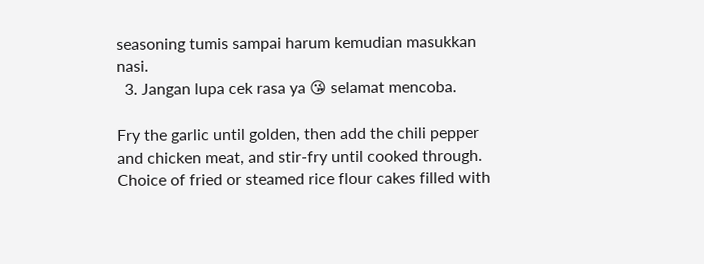seasoning tumis sampai harum kemudian masukkan nasi.
  3. Jangan lupa cek rasa ya 😘 selamat mencoba.

Fry the garlic until golden, then add the chili pepper and chicken meat, and stir-fry until cooked through. Choice of fried or steamed rice flour cakes filled with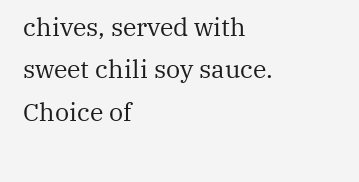chives, served with sweet chili soy sauce. Choice of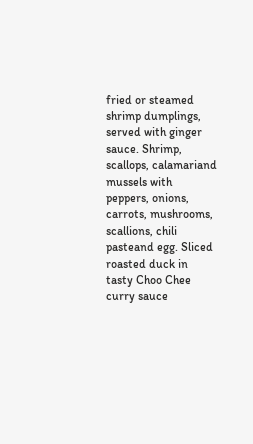fried or steamed shrimp dumplings, served with ginger sauce. Shrimp, scallops, calamariand mussels with peppers, onions, carrots, mushrooms, scallions, chili pasteand egg. Sliced roasted duck in tasty Choo Chee curry sauce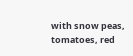with snow peas, tomatoes, red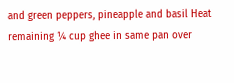and green peppers, pineapple and basil Heat remaining ¼ cup ghee in same pan over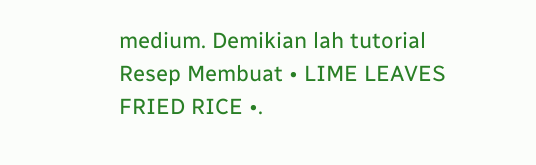medium. Demikian lah tutorial Resep Membuat • LIME LEAVES FRIED RICE •.